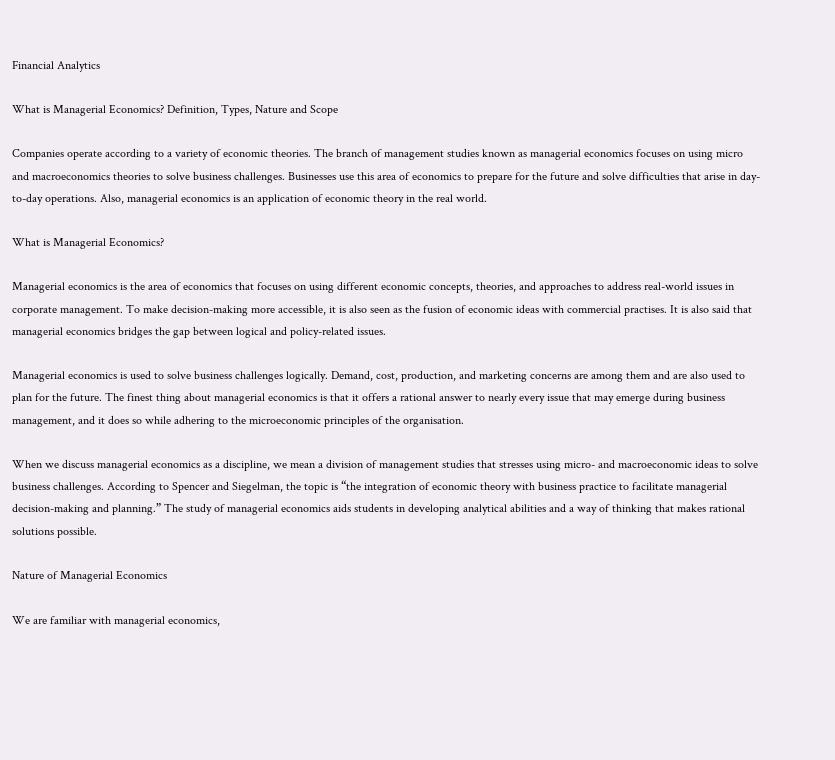Financial Analytics

What is Managerial Economics? Definition, Types, Nature and Scope

Companies operate according to a variety of economic theories. The branch of management studies known as managerial economics focuses on using micro and macroeconomics theories to solve business challenges. Businesses use this area of economics to prepare for the future and solve difficulties that arise in day-to-day operations. Also, managerial economics is an application of economic theory in the real world.

What is Managerial Economics?

Managerial economics is the area of economics that focuses on using different economic concepts, theories, and approaches to address real-world issues in corporate management. To make decision-making more accessible, it is also seen as the fusion of economic ideas with commercial practises. It is also said that managerial economics bridges the gap between logical and policy-related issues.

Managerial economics is used to solve business challenges logically. Demand, cost, production, and marketing concerns are among them and are also used to plan for the future. The finest thing about managerial economics is that it offers a rational answer to nearly every issue that may emerge during business management, and it does so while adhering to the microeconomic principles of the organisation.

When we discuss managerial economics as a discipline, we mean a division of management studies that stresses using micro- and macroeconomic ideas to solve business challenges. According to Spencer and Siegelman, the topic is “the integration of economic theory with business practice to facilitate managerial decision-making and planning.” The study of managerial economics aids students in developing analytical abilities and a way of thinking that makes rational solutions possible.

Nature of Managerial Economics

We are familiar with managerial economics,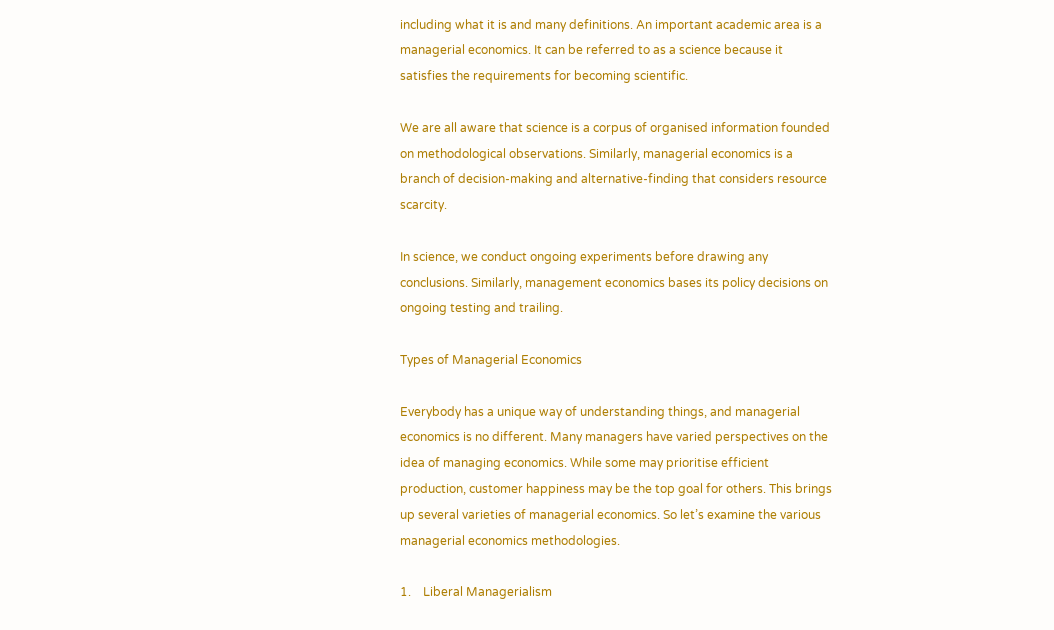including what it is and many definitions. An important academic area is a managerial economics. It can be referred to as a science because it satisfies the requirements for becoming scientific.

We are all aware that science is a corpus of organised information founded on methodological observations. Similarly, managerial economics is a branch of decision-making and alternative-finding that considers resource scarcity.

In science, we conduct ongoing experiments before drawing any conclusions. Similarly, management economics bases its policy decisions on ongoing testing and trailing.

Types of Managerial Economics

Everybody has a unique way of understanding things, and managerial economics is no different. Many managers have varied perspectives on the idea of managing economics. While some may prioritise efficient production, customer happiness may be the top goal for others. This brings up several varieties of managerial economics. So let’s examine the various managerial economics methodologies.

1.    Liberal Managerialism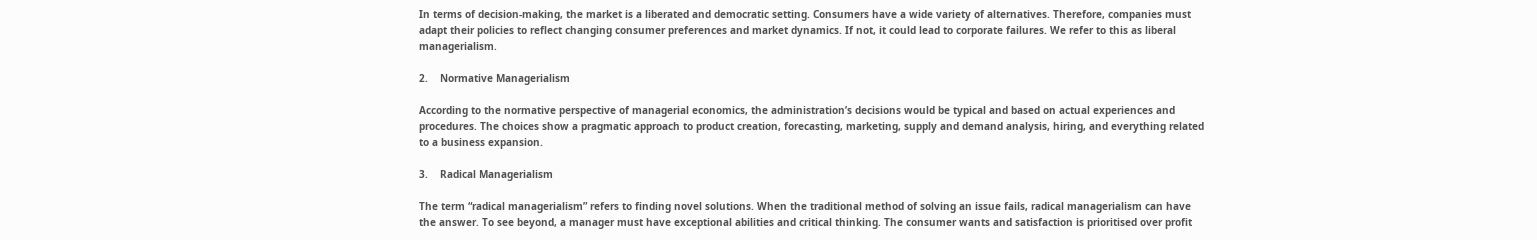In terms of decision-making, the market is a liberated and democratic setting. Consumers have a wide variety of alternatives. Therefore, companies must adapt their policies to reflect changing consumer preferences and market dynamics. If not, it could lead to corporate failures. We refer to this as liberal managerialism.

2.    Normative Managerialism

According to the normative perspective of managerial economics, the administration’s decisions would be typical and based on actual experiences and procedures. The choices show a pragmatic approach to product creation, forecasting, marketing, supply and demand analysis, hiring, and everything related to a business expansion.

3.    Radical Managerialism

The term “radical managerialism” refers to finding novel solutions. When the traditional method of solving an issue fails, radical managerialism can have the answer. To see beyond, a manager must have exceptional abilities and critical thinking. The consumer wants and satisfaction is prioritised over profit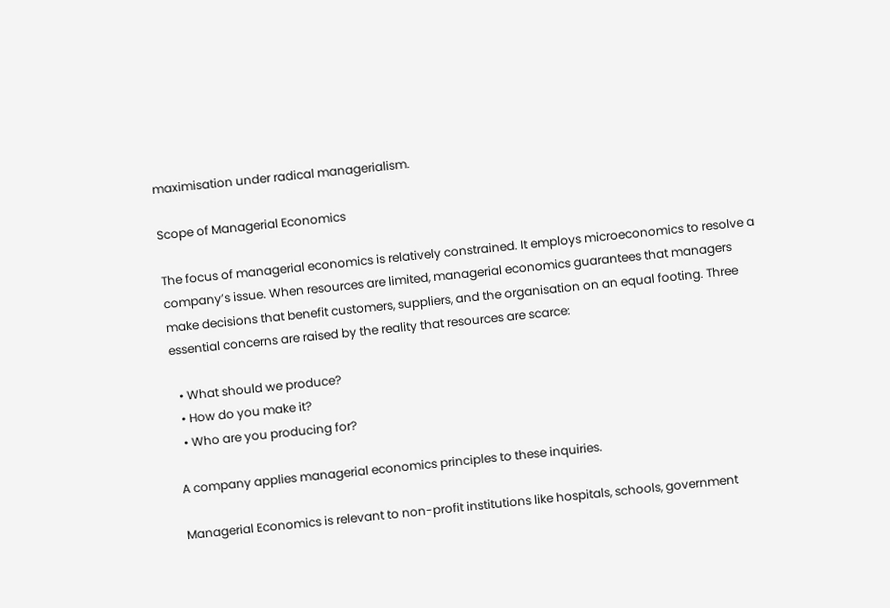maximisation under radical managerialism.

Scope of Managerial Economics

The focus of managerial economics is relatively constrained. It employs microeconomics to resolve a company’s issue. When resources are limited, managerial economics guarantees that managers make decisions that benefit customers, suppliers, and the organisation on an equal footing. Three essential concerns are raised by the reality that resources are scarce:

  • What should we produce?
  • How do you make it?
  • Who are you producing for?

A company applies managerial economics principles to these inquiries.

Managerial Economics is relevant to non-profit institutions like hospitals, schools, government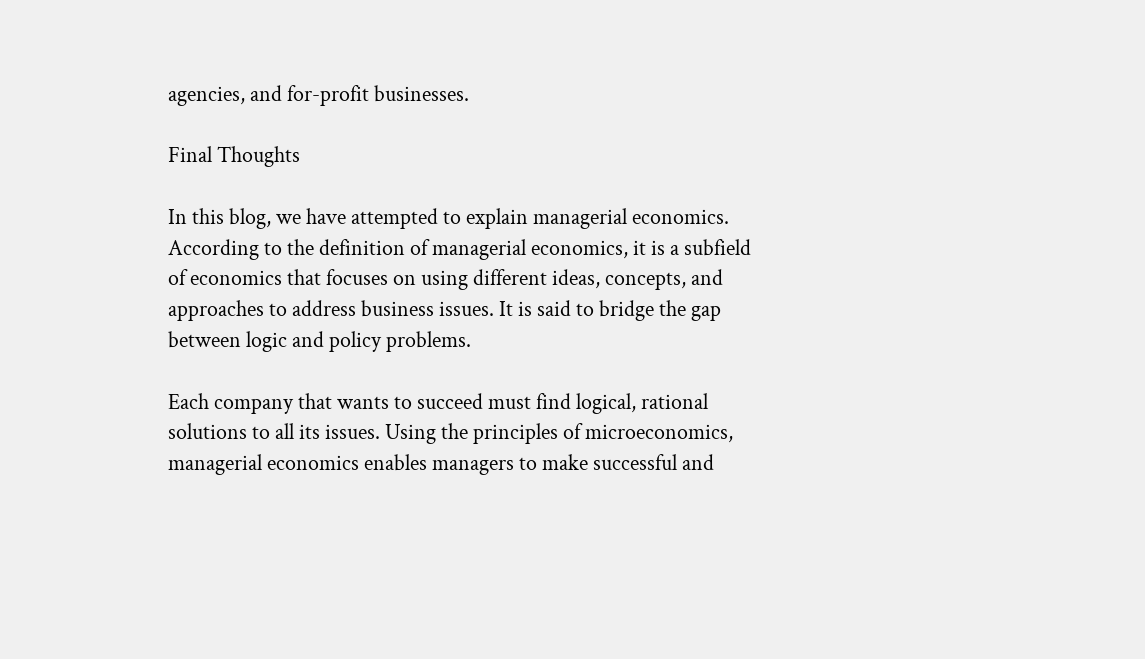agencies, and for-profit businesses.

Final Thoughts

In this blog, we have attempted to explain managerial economics. According to the definition of managerial economics, it is a subfield of economics that focuses on using different ideas, concepts, and approaches to address business issues. It is said to bridge the gap between logic and policy problems.

Each company that wants to succeed must find logical, rational solutions to all its issues. Using the principles of microeconomics, managerial economics enables managers to make successful and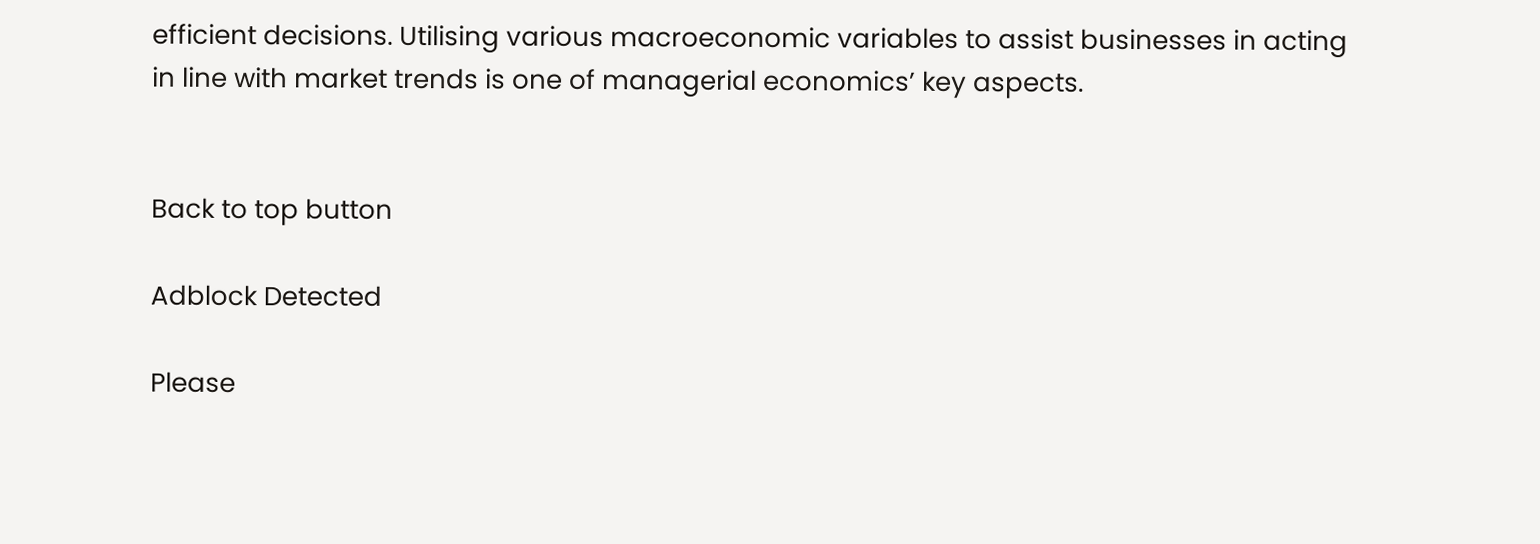efficient decisions. Utilising various macroeconomic variables to assist businesses in acting in line with market trends is one of managerial economics’ key aspects.


Back to top button

Adblock Detected

Please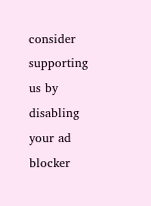consider supporting us by disabling your ad blocker